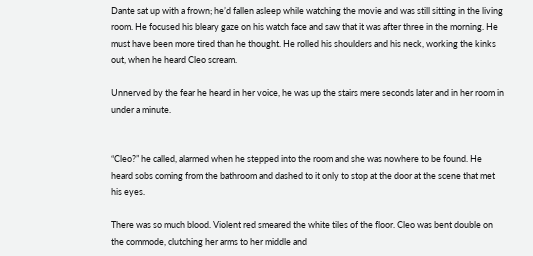Dante sat up with a frown; he’d fallen asleep while watching the movie and was still sitting in the living room. He focused his bleary gaze on his watch face and saw that it was after three in the morning. He must have been more tired than he thought. He rolled his shoulders and his neck, working the kinks out, when he heard Cleo scream.

Unnerved by the fear he heard in her voice, he was up the stairs mere seconds later and in her room in under a minute.


“Cleo?” he called, alarmed when he stepped into the room and she was nowhere to be found. He heard sobs coming from the bathroom and dashed to it only to stop at the door at the scene that met his eyes.

There was so much blood. Violent red smeared the white tiles of the floor. Cleo was bent double on the commode, clutching her arms to her middle and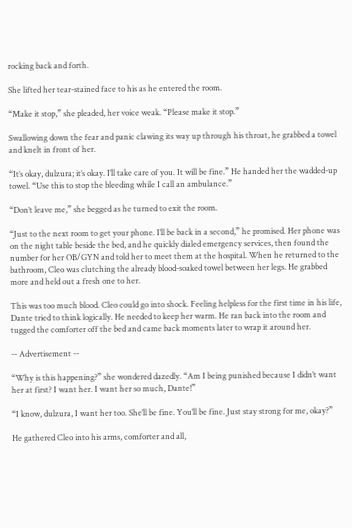rocking back and forth.

She lifted her tear-stained face to his as he entered the room.

“Make it stop,” she pleaded, her voice weak. “Please make it stop.”

Swallowing down the fear and panic clawing its way up through his throat, he grabbed a towel and knelt in front of her.

“It’s okay, dulzura; it’s okay. I’ll take care of you. It will be fine.” He handed her the wadded-up towel. “Use this to stop the bleeding while I call an ambulance.”

“Don’t leave me,” she begged as he turned to exit the room.

“Just to the next room to get your phone. I’ll be back in a second,” he promised. Her phone was on the night table beside the bed, and he quickly dialed emergency services, then found the number for her OB/GYN and told her to meet them at the hospital. When he returned to the bathroom, Cleo was clutching the already blood-soaked towel between her legs. He grabbed more and held out a fresh one to her.

This was too much blood. Cleo could go into shock. Feeling helpless for the first time in his life, Dante tried to think logically. He needed to keep her warm. He ran back into the room and tugged the comforter off the bed and came back moments later to wrap it around her.

-- Advertisement --

“Why is this happening?” she wondered dazedly. “Am I being punished because I didn’t want her at first? I want her. I want her so much, Dante!”

“I know, dulzura, I want her too. She’ll be fine. You’ll be fine. Just stay strong for me, okay?”

He gathered Cleo into his arms, comforter and all,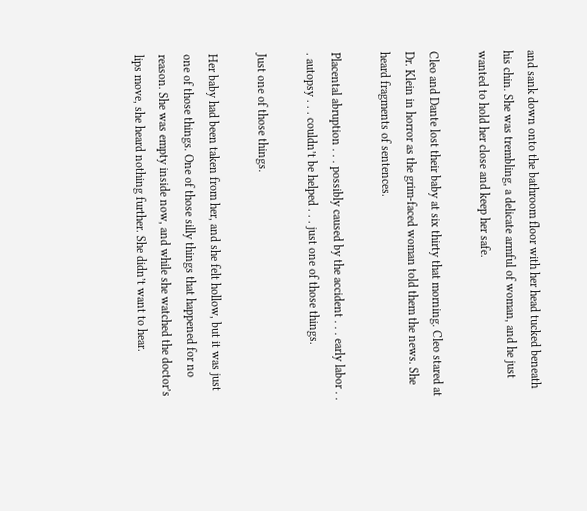and sank down onto the bathroom floor with her head tucked beneath his chin. She was trembling, a delicate armful of woman, and he just wanted to hold her close and keep her safe.

Cleo and Dante lost their baby at six thirty that morning. Cleo stared at Dr. Klein in horror as the grim-faced woman told them the news. She heard fragments of sentences.

Placental abruption . . . possibly caused by the accident . . . early labor . . . autopsy . . . couldn’t be helped . . . just one of those things.

Just one of those things.

Her baby had been taken from her, and she felt hollow, but it was just one of those things. One of those silly things that happened for no reason. She was empty inside now, and while she watched the doctor’s lips move, she heard nothing further. She didn’t want to hear.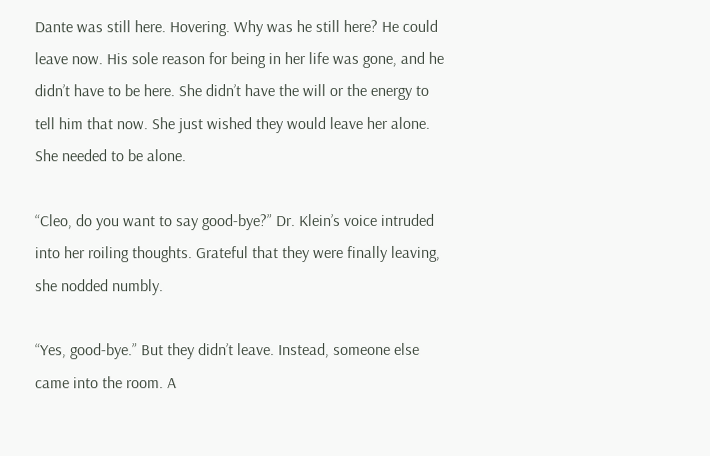Dante was still here. Hovering. Why was he still here? He could leave now. His sole reason for being in her life was gone, and he didn’t have to be here. She didn’t have the will or the energy to tell him that now. She just wished they would leave her alone. She needed to be alone.

“Cleo, do you want to say good-bye?” Dr. Klein’s voice intruded into her roiling thoughts. Grateful that they were finally leaving, she nodded numbly.

“Yes, good-bye.” But they didn’t leave. Instead, someone else came into the room. A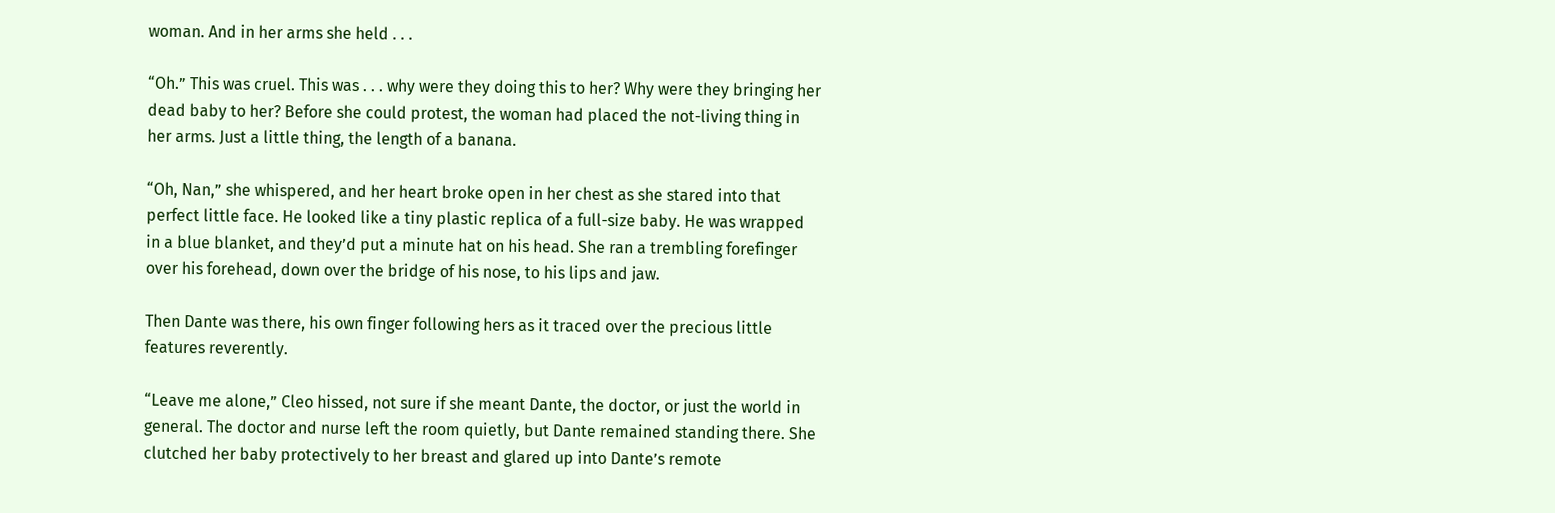woman. And in her arms she held . . .

“Oh.” This was cruel. This was . . . why were they doing this to her? Why were they bringing her dead baby to her? Before she could protest, the woman had placed the not-living thing in her arms. Just a little thing, the length of a banana.

“Oh, Nan,” she whispered, and her heart broke open in her chest as she stared into that perfect little face. He looked like a tiny plastic replica of a full-size baby. He was wrapped in a blue blanket, and they’d put a minute hat on his head. She ran a trembling forefinger over his forehead, down over the bridge of his nose, to his lips and jaw.

Then Dante was there, his own finger following hers as it traced over the precious little features reverently.

“Leave me alone,” Cleo hissed, not sure if she meant Dante, the doctor, or just the world in general. The doctor and nurse left the room quietly, but Dante remained standing there. She clutched her baby protectively to her breast and glared up into Dante’s remote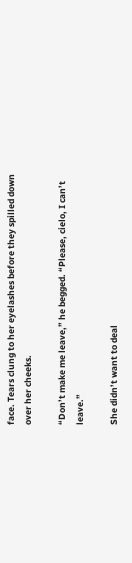face. Tears clung to her eyelashes before they spilled down over her cheeks.

“Don’t make me leave,” he begged. “Please, cielo, I can’t leave.”

She didn’t want to deal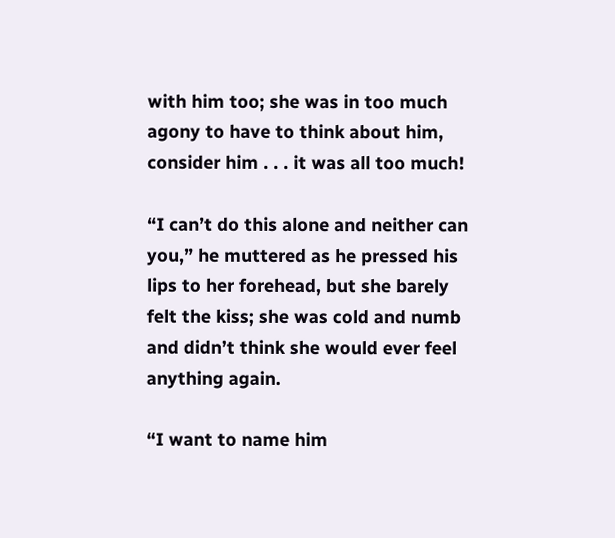with him too; she was in too much agony to have to think about him, consider him . . . it was all too much!

“I can’t do this alone and neither can you,” he muttered as he pressed his lips to her forehead, but she barely felt the kiss; she was cold and numb and didn’t think she would ever feel anything again.

“I want to name him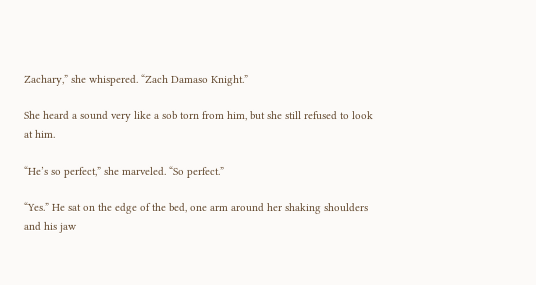Zachary,” she whispered. “Zach Damaso Knight.”

She heard a sound very like a sob torn from him, but she still refused to look at him.

“He’s so perfect,” she marveled. “So perfect.”

“Yes.” He sat on the edge of the bed, one arm around her shaking shoulders and his jaw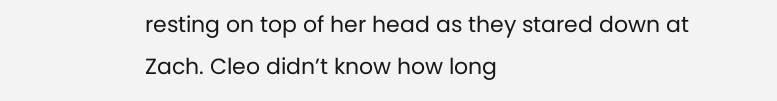resting on top of her head as they stared down at Zach. Cleo didn’t know how long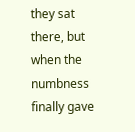they sat there, but when the numbness finally gave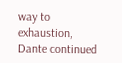way to exhaustion, Dante continued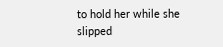to hold her while she slipped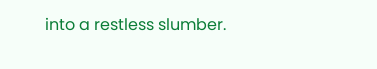into a restless slumber.